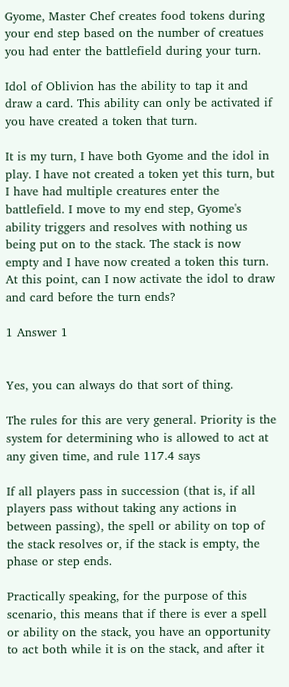Gyome, Master Chef creates food tokens during your end step based on the number of creatues you had enter the battlefield during your turn.

Idol of Oblivion has the ability to tap it and draw a card. This ability can only be activated if you have created a token that turn.

It is my turn, I have both Gyome and the idol in play. I have not created a token yet this turn, but I have had multiple creatures enter the battlefield. I move to my end step, Gyome's ability triggers and resolves with nothing us being put on to the stack. The stack is now empty and I have now created a token this turn. At this point, can I now activate the idol to draw and card before the turn ends?

1 Answer 1


Yes, you can always do that sort of thing.

The rules for this are very general. Priority is the system for determining who is allowed to act at any given time, and rule 117.4 says

If all players pass in succession (that is, if all players pass without taking any actions in between passing), the spell or ability on top of the stack resolves or, if the stack is empty, the phase or step ends.

Practically speaking, for the purpose of this scenario, this means that if there is ever a spell or ability on the stack, you have an opportunity to act both while it is on the stack, and after it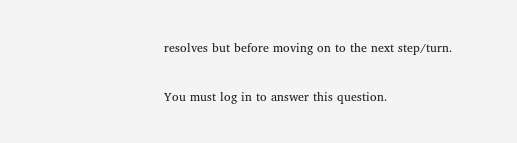resolves but before moving on to the next step/turn.

You must log in to answer this question.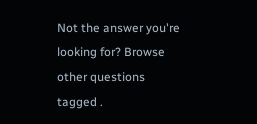Not the answer you're looking for? Browse other questions tagged .